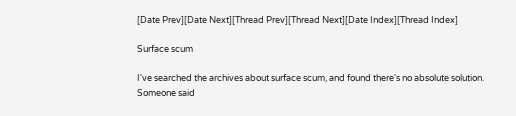[Date Prev][Date Next][Thread Prev][Thread Next][Date Index][Thread Index]

Surface scum

I've searched the archives about surface scum, and found there's no absolute solution.
Someone said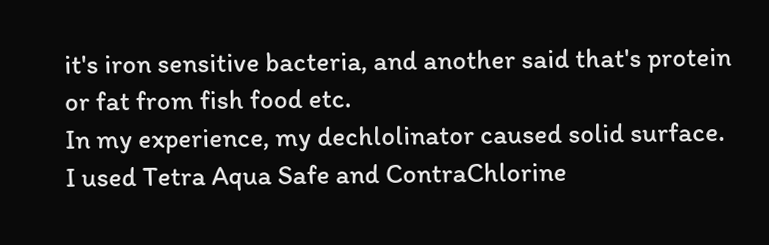it's iron sensitive bacteria, and another said that's protein or fat from fish food etc.
In my experience, my dechlolinator caused solid surface.
I used Tetra Aqua Safe and ContraChlorine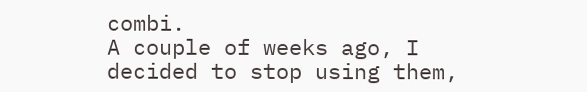combi.
A couple of weeks ago, I decided to stop using them,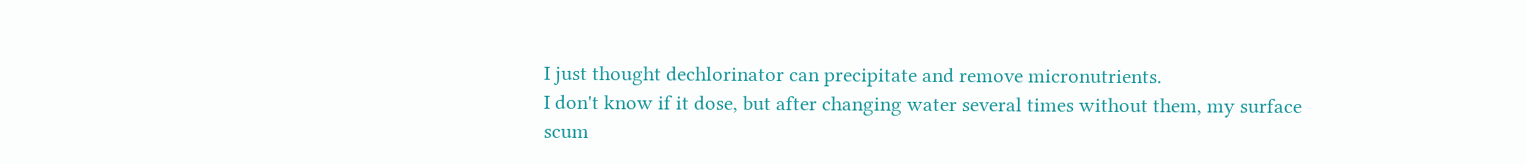I just thought dechlorinator can precipitate and remove micronutrients.
I don't know if it dose, but after changing water several times without them, my surface scum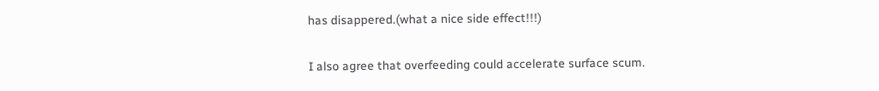has disappered.(what a nice side effect!!!)

I also agree that overfeeding could accelerate surface scum.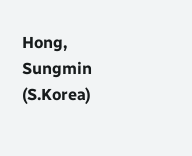Hong, Sungmin  (S.Korea)